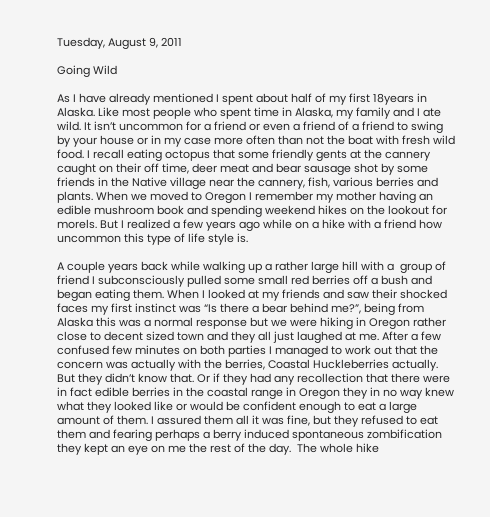Tuesday, August 9, 2011

Going Wild

As I have already mentioned I spent about half of my first 18years in Alaska. Like most people who spent time in Alaska, my family and I ate wild. It isn’t uncommon for a friend or even a friend of a friend to swing by your house or in my case more often than not the boat with fresh wild food. I recall eating octopus that some friendly gents at the cannery caught on their off time, deer meat and bear sausage shot by some friends in the Native village near the cannery, fish, various berries and plants. When we moved to Oregon I remember my mother having an edible mushroom book and spending weekend hikes on the lookout for morels. But I realized a few years ago while on a hike with a friend how uncommon this type of life style is.

A couple years back while walking up a rather large hill with a  group of friend I subconsciously pulled some small red berries off a bush and began eating them. When I looked at my friends and saw their shocked faces my first instinct was “Is there a bear behind me?”, being from Alaska this was a normal response but we were hiking in Oregon rather close to decent sized town and they all just laughed at me. After a few confused few minutes on both parties I managed to work out that the concern was actually with the berries, Coastal Huckleberries actually. But they didn’t know that. Or if they had any recollection that there were in fact edible berries in the coastal range in Oregon they in no way knew what they looked like or would be confident enough to eat a large amount of them. I assured them all it was fine, but they refused to eat them and fearing perhaps a berry induced spontaneous zombification they kept an eye on me the rest of the day.  The whole hike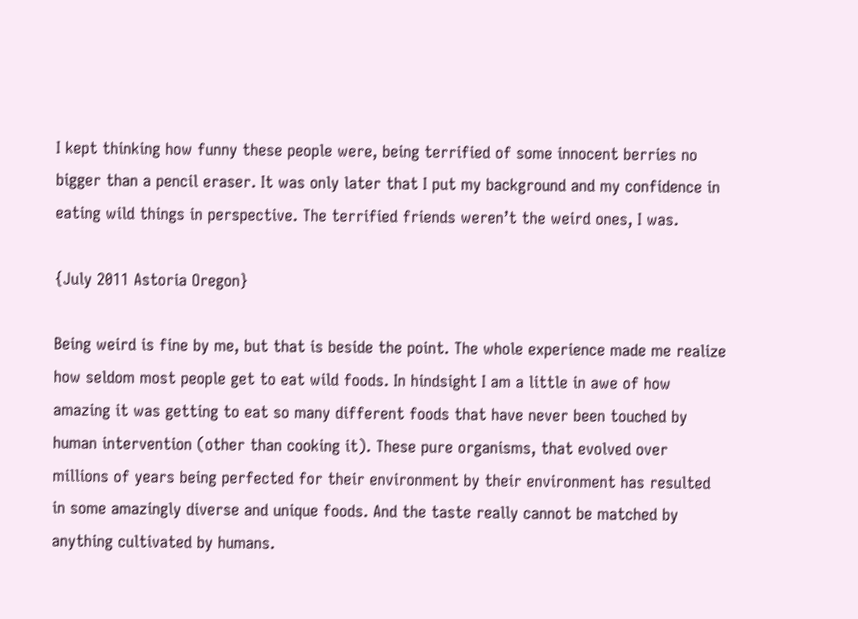I kept thinking how funny these people were, being terrified of some innocent berries no bigger than a pencil eraser. It was only later that I put my background and my confidence in eating wild things in perspective. The terrified friends weren’t the weird ones, I was.

{July 2011 Astoria Oregon}

Being weird is fine by me, but that is beside the point. The whole experience made me realize how seldom most people get to eat wild foods. In hindsight I am a little in awe of how amazing it was getting to eat so many different foods that have never been touched by human intervention (other than cooking it). These pure organisms, that evolved over millions of years being perfected for their environment by their environment has resulted in some amazingly diverse and unique foods. And the taste really cannot be matched by anything cultivated by humans.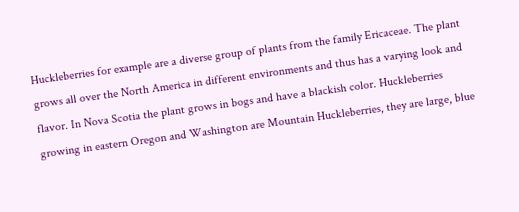Huckleberries for example are a diverse group of plants from the family Ericaceae. The plant grows all over the North America in different environments and thus has a varying look and flavor. In Nova Scotia the plant grows in bogs and have a blackish color. Huckleberries growing in eastern Oregon and Washington are Mountain Huckleberries, they are large, blue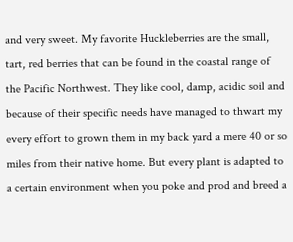and very sweet. My favorite Huckleberries are the small, tart, red berries that can be found in the coastal range of the Pacific Northwest. They like cool, damp, acidic soil and because of their specific needs have managed to thwart my every effort to grown them in my back yard a mere 40 or so miles from their native home. But every plant is adapted to a certain environment when you poke and prod and breed a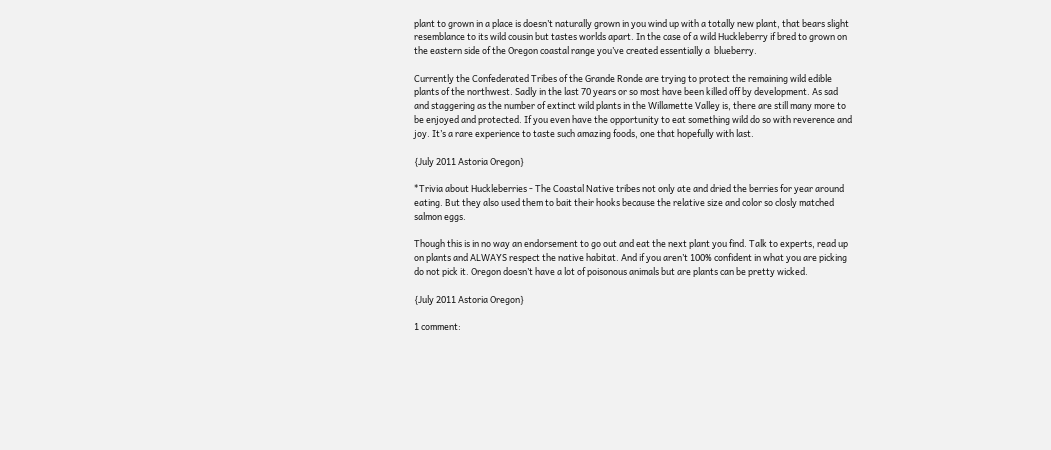plant to grown in a place is doesn’t naturally grown in you wind up with a totally new plant, that bears slight resemblance to its wild cousin but tastes worlds apart. In the case of a wild Huckleberry if bred to grown on the eastern side of the Oregon coastal range you’ve created essentially a  blueberry.

Currently the Confederated Tribes of the Grande Ronde are trying to protect the remaining wild edible plants of the northwest. Sadly in the last 70 years or so most have been killed off by development. As sad and staggering as the number of extinct wild plants in the Willamette Valley is, there are still many more to be enjoyed and protected. If you even have the opportunity to eat something wild do so with reverence and joy. It’s a rare experience to taste such amazing foods, one that hopefully with last.

{July 2011 Astoria Oregon}

*Trivia about Huckleberries - The Coastal Native tribes not only ate and dried the berries for year around eating. But they also used them to bait their hooks because the relative size and color so closly matched salmon eggs.

Though this is in no way an endorsement to go out and eat the next plant you find. Talk to experts, read up on plants and ALWAYS respect the native habitat. And if you aren’t 100% confident in what you are picking do not pick it. Oregon doesn’t have a lot of poisonous animals but are plants can be pretty wicked.

{July 2011 Astoria Oregon}

1 comment: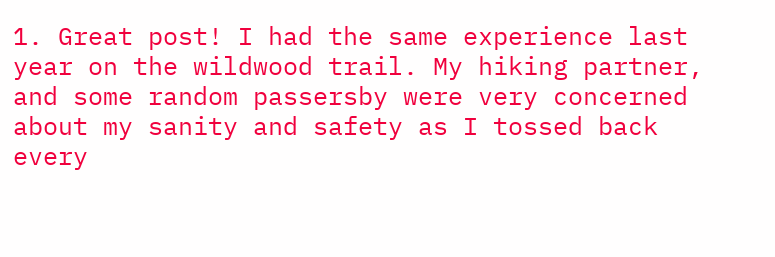1. Great post! I had the same experience last year on the wildwood trail. My hiking partner, and some random passersby were very concerned about my sanity and safety as I tossed back every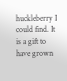huckleberry I could find. It is a gift to have grown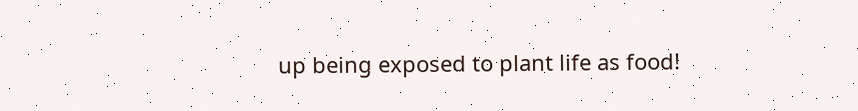up being exposed to plant life as food!